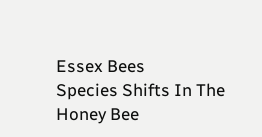Essex Bees
Species Shifts In The Honey Bee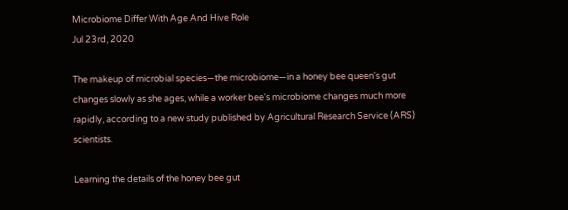Microbiome Differ With Age And Hive Role
Jul 23rd, 2020

The makeup of microbial species—the microbiome—in a honey bee queen's gut changes slowly as she ages, while a worker bee's microbiome changes much more rapidly, according to a new study published by Agricultural Research Service (ARS) scientists.

Learning the details of the honey bee gut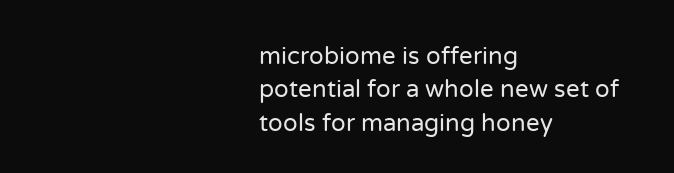microbiome is offering potential for a whole new set of tools for managing honey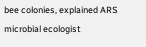bee colonies, explained ARS microbial ecologist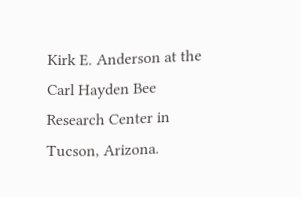Kirk E. Anderson at the Carl Hayden Bee Research Center in Tucson, Arizona.